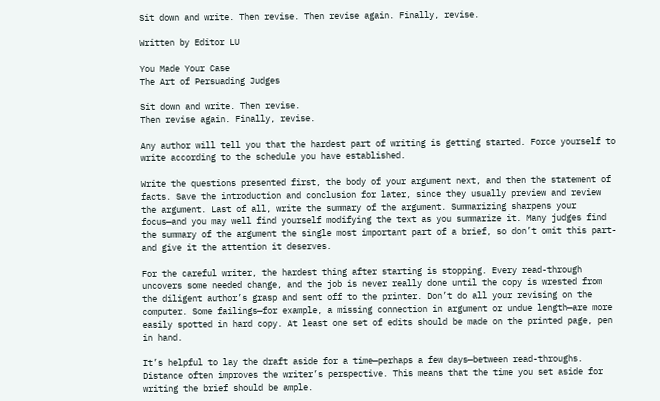Sit down and write. Then revise. Then revise again. Finally, revise.

Written by Editor LU

You Made Your Case
The Art of Persuading Judges

Sit down and write. Then revise.
Then revise again. Finally, revise.

Any author will tell you that the hardest part of writing is getting started. Force yourself to write according to the schedule you have established.

Write the questions presented first, the body of your argument next, and then the statement of facts. Save the introduction and conclusion for later, since they usually preview and review the argument. Last of all, write the summary of the argument. Summarizing sharpens your focus—and you may well find yourself modifying the text as you summarize it. Many judges find the summary of the argument the single most important part of a brief, so don’t omit this part-and give it the attention it deserves.

For the careful writer, the hardest thing after starting is stopping. Every read-through uncovers some needed change, and the job is never really done until the copy is wrested from the diligent author’s grasp and sent off to the printer. Don’t do all your revising on the computer. Some failings—for example, a missing connection in argument or undue length—are more easily spotted in hard copy. At least one set of edits should be made on the printed page, pen in hand.

It’s helpful to lay the draft aside for a time—perhaps a few days—between read-throughs. Distance often improves the writer’s perspective. This means that the time you set aside for writing the brief should be ample.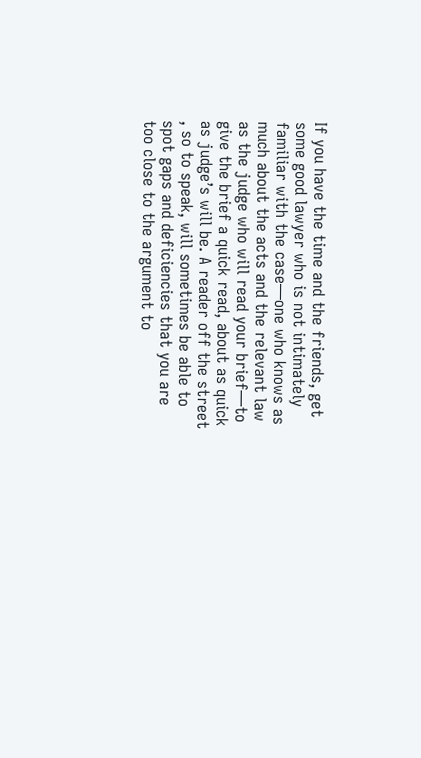If you have the time and the friends, get some good lawyer who is not intimately familiar with the case—one who knows as much about the acts and the relevant law as the judge who will read your brief—to give the brief a quick read, about as quick as judge’s will be. A reader off the street , so to speak, will sometimes be able to spot gaps and deficiencies that you are too close to the argument to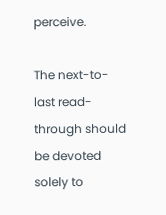perceive.

The next-to-last read-through should be devoted solely to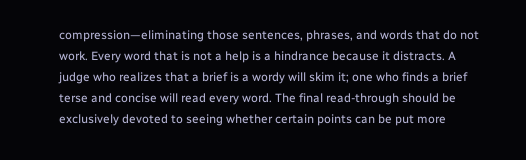compression—eliminating those sentences, phrases, and words that do not work. Every word that is not a help is a hindrance because it distracts. A judge who realizes that a brief is a wordy will skim it; one who finds a brief terse and concise will read every word. The final read-through should be exclusively devoted to seeing whether certain points can be put more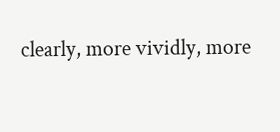clearly, more vividly, more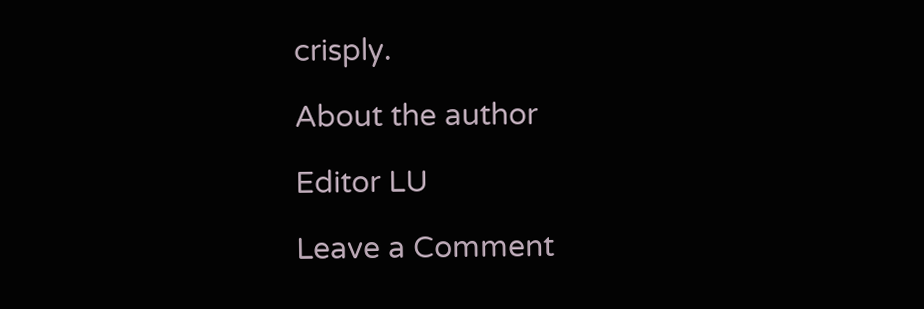crisply.

About the author

Editor LU

Leave a Comment